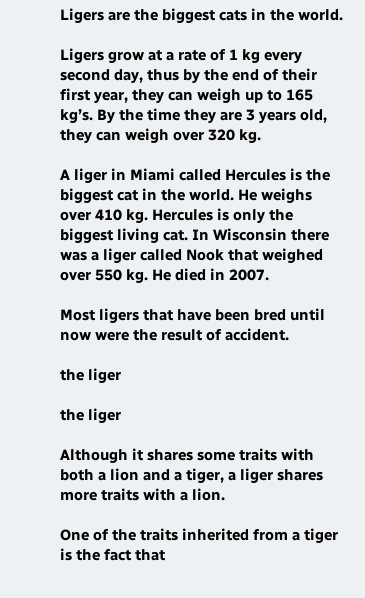Ligers are the biggest cats in the world.

Ligers grow at a rate of 1 kg every second day, thus by the end of their first year, they can weigh up to 165 kg’s. By the time they are 3 years old, they can weigh over 320 kg.

A liger in Miami called Hercules is the biggest cat in the world. He weighs over 410 kg. Hercules is only the biggest living cat. In Wisconsin there was a liger called Nook that weighed over 550 kg. He died in 2007.

Most ligers that have been bred until now were the result of accident.

the liger

the liger

Although it shares some traits with both a lion and a tiger, a liger shares more traits with a lion.

One of the traits inherited from a tiger is the fact that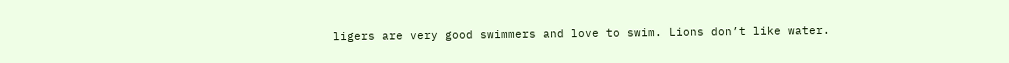ligers are very good swimmers and love to swim. Lions don’t like water.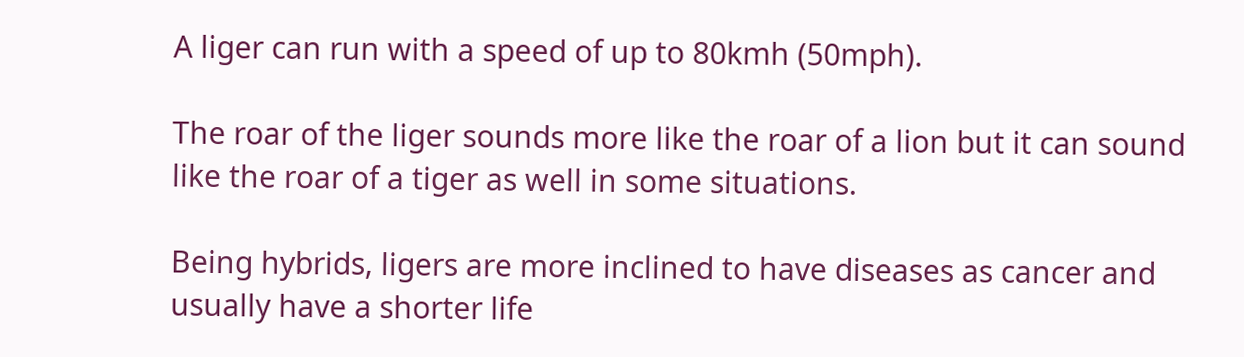A liger can run with a speed of up to 80kmh (50mph).

The roar of the liger sounds more like the roar of a lion but it can sound like the roar of a tiger as well in some situations.

Being hybrids, ligers are more inclined to have diseases as cancer and usually have a shorter life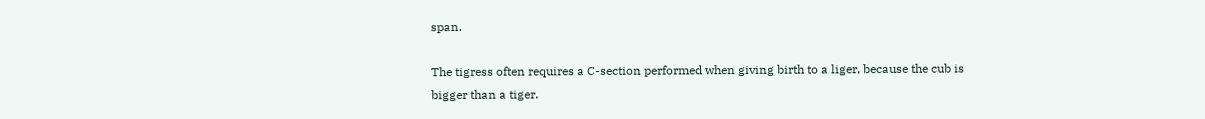span.

The tigress often requires a C-section performed when giving birth to a liger, because the cub is bigger than a tiger.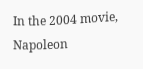In the 2004 movie, Napoleon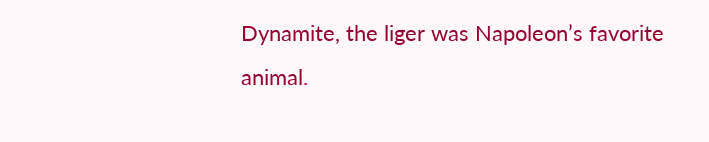Dynamite, the liger was Napoleon’s favorite animal.